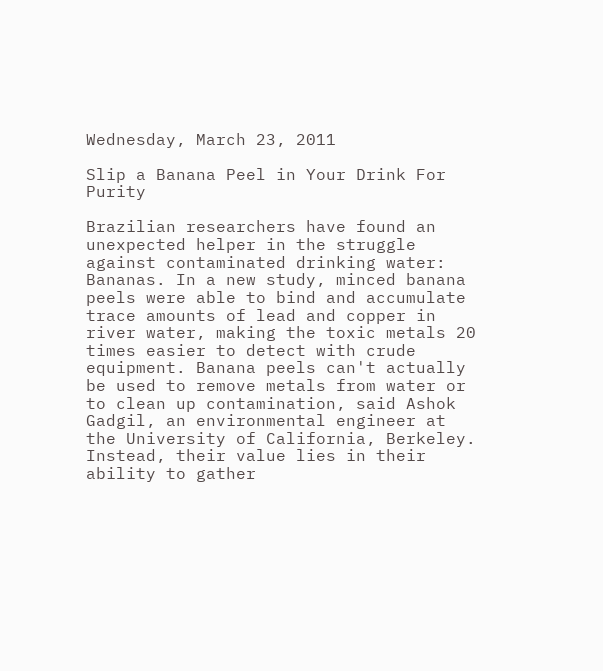Wednesday, March 23, 2011

Slip a Banana Peel in Your Drink For Purity

Brazilian researchers have found an unexpected helper in the struggle against contaminated drinking water: Bananas. In a new study, minced banana peels were able to bind and accumulate trace amounts of lead and copper in river water, making the toxic metals 20 times easier to detect with crude equipment. Banana peels can't actually be used to remove metals from water or to clean up contamination, said Ashok Gadgil, an environmental engineer at the University of California, Berkeley. Instead, their value lies in their ability to gather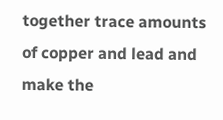together trace amounts of copper and lead and make the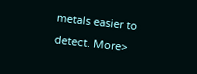metals easier to detect. More>